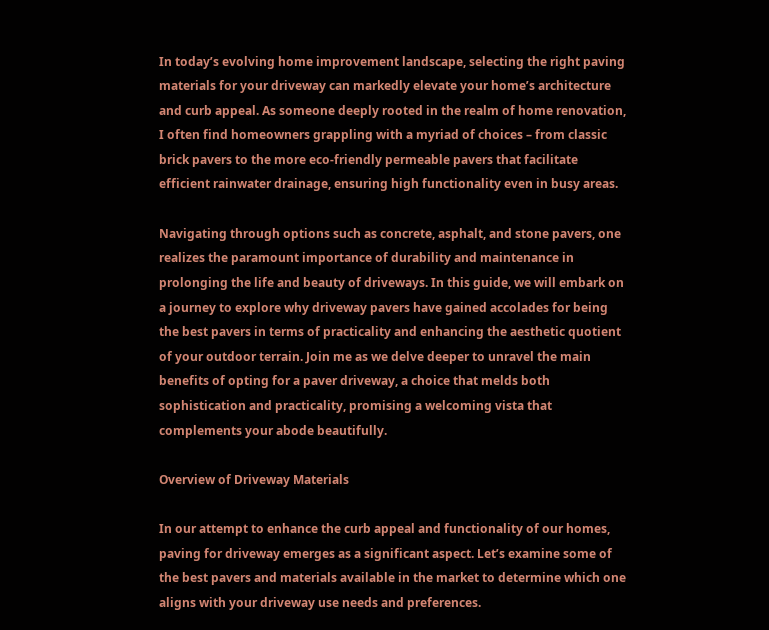In today’s evolving home improvement landscape, selecting the right paving materials for your driveway can markedly elevate your home’s architecture and curb appeal. As someone deeply rooted in the realm of home renovation, I often find homeowners grappling with a myriad of choices – from classic brick pavers to the more eco-friendly permeable pavers that facilitate efficient rainwater drainage, ensuring high functionality even in busy areas.

Navigating through options such as concrete, asphalt, and stone pavers, one realizes the paramount importance of durability and maintenance in prolonging the life and beauty of driveways. In this guide, we will embark on a journey to explore why driveway pavers have gained accolades for being the best pavers in terms of practicality and enhancing the aesthetic quotient of your outdoor terrain. Join me as we delve deeper to unravel the main benefits of opting for a paver driveway, a choice that melds both sophistication and practicality, promising a welcoming vista that complements your abode beautifully.

Overview of Driveway Materials

In our attempt to enhance the curb appeal and functionality of our homes, paving for driveway emerges as a significant aspect. Let’s examine some of the best pavers and materials available in the market to determine which one aligns with your driveway use needs and preferences.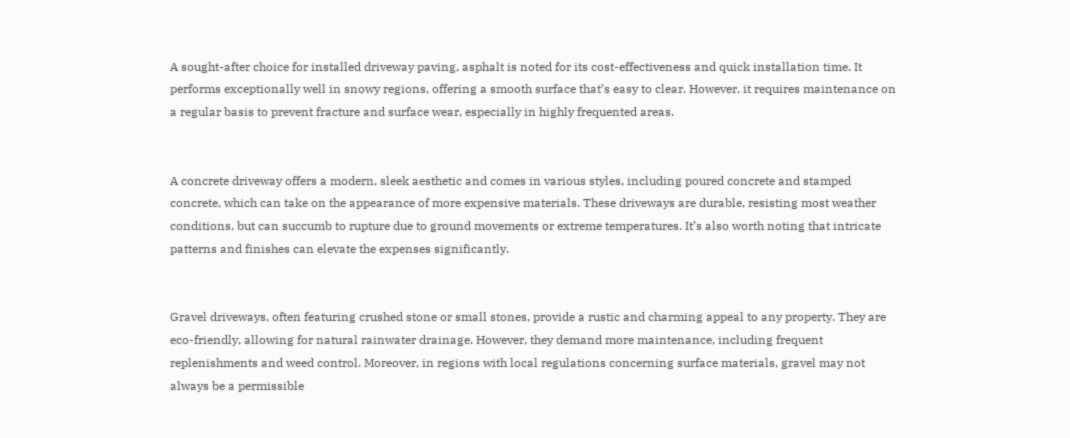A sought-after choice for installed driveway paving, asphalt is noted for its cost-effectiveness and quick installation time. It performs exceptionally well in snowy regions, offering a smooth surface that’s easy to clear. However, it requires maintenance on a regular basis to prevent fracture and surface wear, especially in highly frequented areas.


A concrete driveway offers a modern, sleek aesthetic and comes in various styles, including poured concrete and stamped concrete, which can take on the appearance of more expensive materials. These driveways are durable, resisting most weather conditions, but can succumb to rupture due to ground movements or extreme temperatures. It’s also worth noting that intricate patterns and finishes can elevate the expenses significantly.


Gravel driveways, often featuring crushed stone or small stones, provide a rustic and charming appeal to any property. They are eco-friendly, allowing for natural rainwater drainage. However, they demand more maintenance, including frequent replenishments and weed control. Moreover, in regions with local regulations concerning surface materials, gravel may not always be a permissible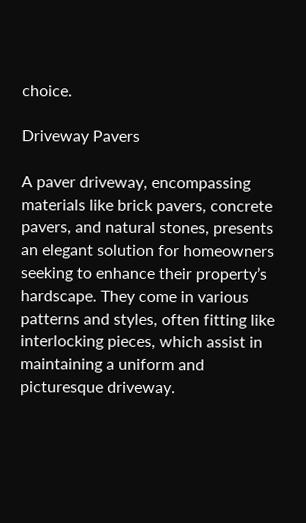choice.

Driveway Pavers

A paver driveway, encompassing materials like brick pavers, concrete pavers, and natural stones, presents an elegant solution for homeowners seeking to enhance their property’s hardscape. They come in various patterns and styles, often fitting like interlocking pieces, which assist in maintaining a uniform and picturesque driveway.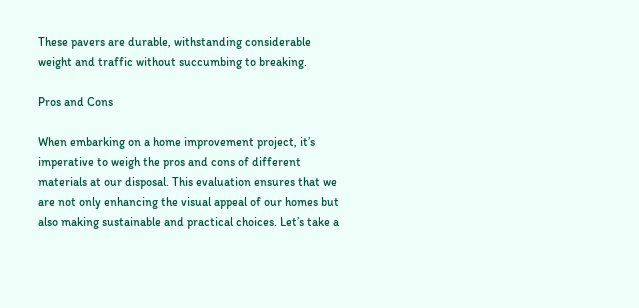These pavers are durable, withstanding considerable weight and traffic without succumbing to breaking.

Pros and Cons

When embarking on a home improvement project, it’s imperative to weigh the pros and cons of different materials at our disposal. This evaluation ensures that we are not only enhancing the visual appeal of our homes but also making sustainable and practical choices. Let’s take a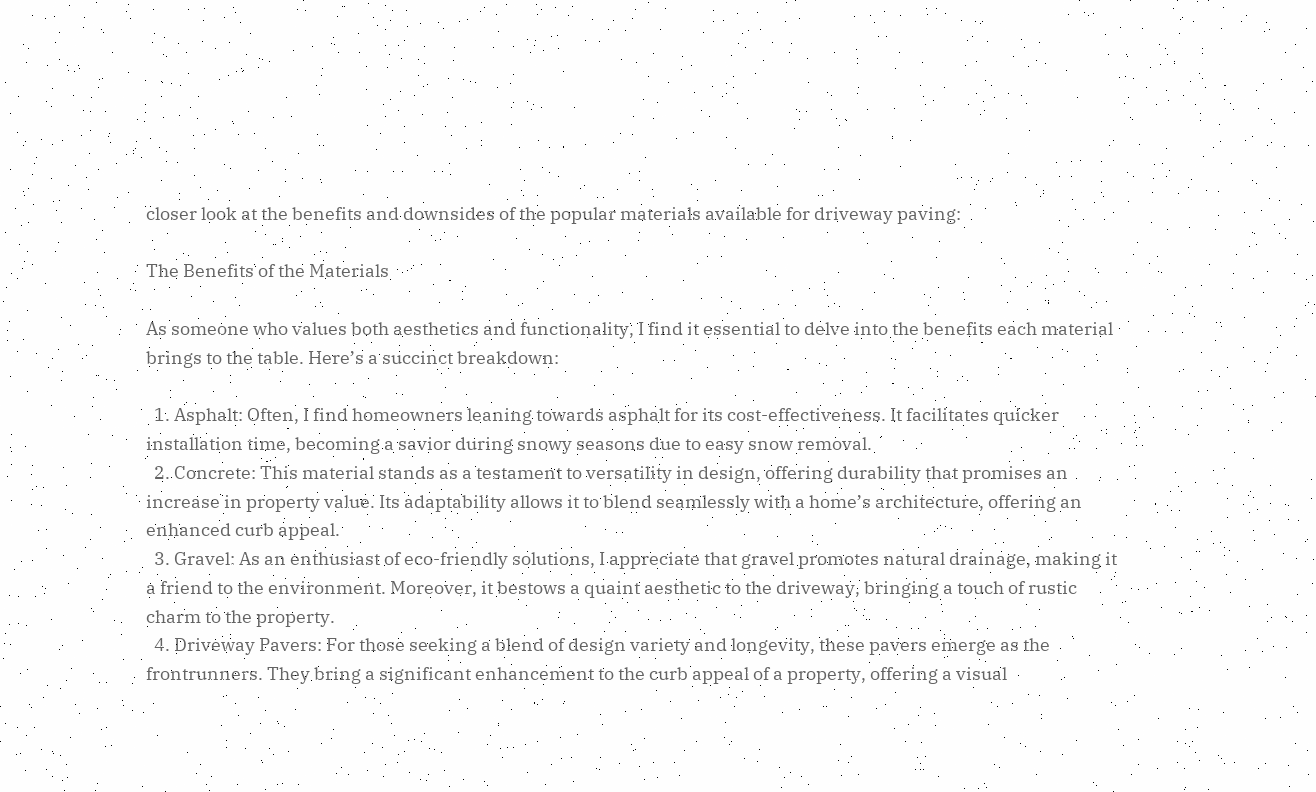closer look at the benefits and downsides of the popular materials available for driveway paving:

The Benefits of the Materials

As someone who values both aesthetics and functionality, I find it essential to delve into the benefits each material brings to the table. Here’s a succinct breakdown:

  1. Asphalt: Often, I find homeowners leaning towards asphalt for its cost-effectiveness. It facilitates quicker installation time, becoming a savior during snowy seasons due to easy snow removal.
  2. Concrete: This material stands as a testament to versatility in design, offering durability that promises an increase in property value. Its adaptability allows it to blend seamlessly with a home’s architecture, offering an enhanced curb appeal.
  3. Gravel: As an enthusiast of eco-friendly solutions, I appreciate that gravel promotes natural drainage, making it a friend to the environment. Moreover, it bestows a quaint aesthetic to the driveway, bringing a touch of rustic charm to the property.
  4. Driveway Pavers: For those seeking a blend of design variety and longevity, these pavers emerge as the frontrunners. They bring a significant enhancement to the curb appeal of a property, offering a visual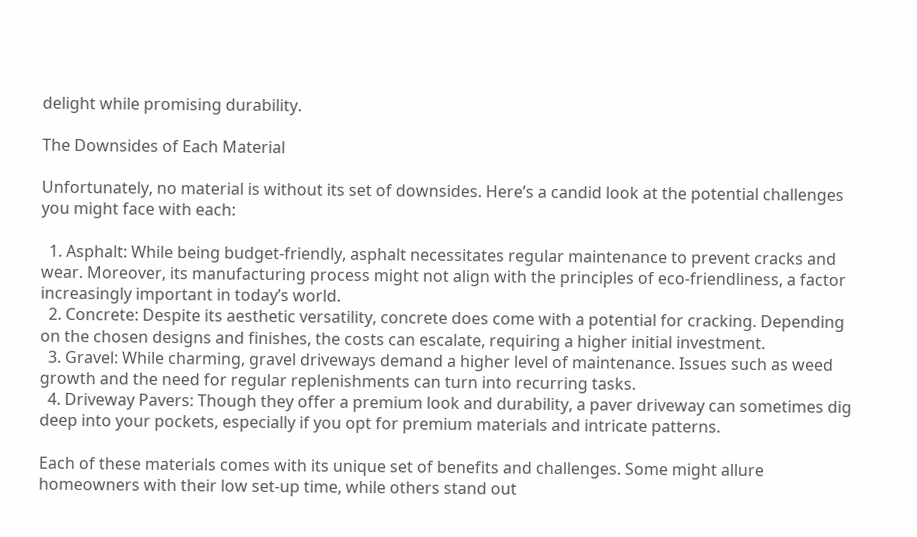delight while promising durability.

The Downsides of Each Material

Unfortunately, no material is without its set of downsides. Here’s a candid look at the potential challenges you might face with each:

  1. Asphalt: While being budget-friendly, asphalt necessitates regular maintenance to prevent cracks and wear. Moreover, its manufacturing process might not align with the principles of eco-friendliness, a factor increasingly important in today’s world.
  2. Concrete: Despite its aesthetic versatility, concrete does come with a potential for cracking. Depending on the chosen designs and finishes, the costs can escalate, requiring a higher initial investment.
  3. Gravel: While charming, gravel driveways demand a higher level of maintenance. Issues such as weed growth and the need for regular replenishments can turn into recurring tasks.
  4. Driveway Pavers: Though they offer a premium look and durability, a paver driveway can sometimes dig deep into your pockets, especially if you opt for premium materials and intricate patterns.

Each of these materials comes with its unique set of benefits and challenges. Some might allure homeowners with their low set-up time, while others stand out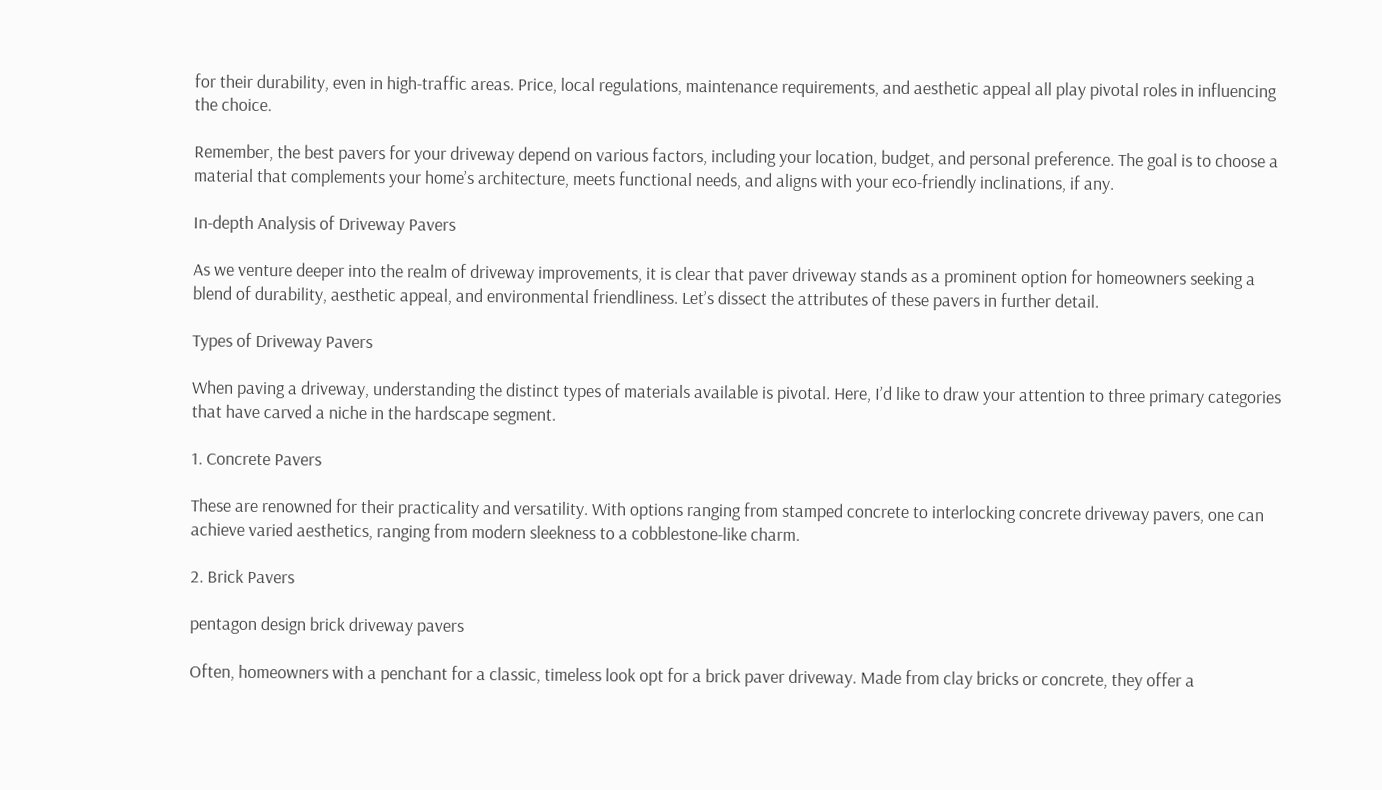for their durability, even in high-traffic areas. Price, local regulations, maintenance requirements, and aesthetic appeal all play pivotal roles in influencing the choice.

Remember, the best pavers for your driveway depend on various factors, including your location, budget, and personal preference. The goal is to choose a material that complements your home’s architecture, meets functional needs, and aligns with your eco-friendly inclinations, if any.

In-depth Analysis of Driveway Pavers

As we venture deeper into the realm of driveway improvements, it is clear that paver driveway stands as a prominent option for homeowners seeking a blend of durability, aesthetic appeal, and environmental friendliness. Let’s dissect the attributes of these pavers in further detail.

Types of Driveway Pavers

When paving a driveway, understanding the distinct types of materials available is pivotal. Here, I’d like to draw your attention to three primary categories that have carved a niche in the hardscape segment.

1. Concrete Pavers

These are renowned for their practicality and versatility. With options ranging from stamped concrete to interlocking concrete driveway pavers, one can achieve varied aesthetics, ranging from modern sleekness to a cobblestone-like charm.

2. Brick Pavers

pentagon design brick driveway pavers

Often, homeowners with a penchant for a classic, timeless look opt for a brick paver driveway. Made from clay bricks or concrete, they offer a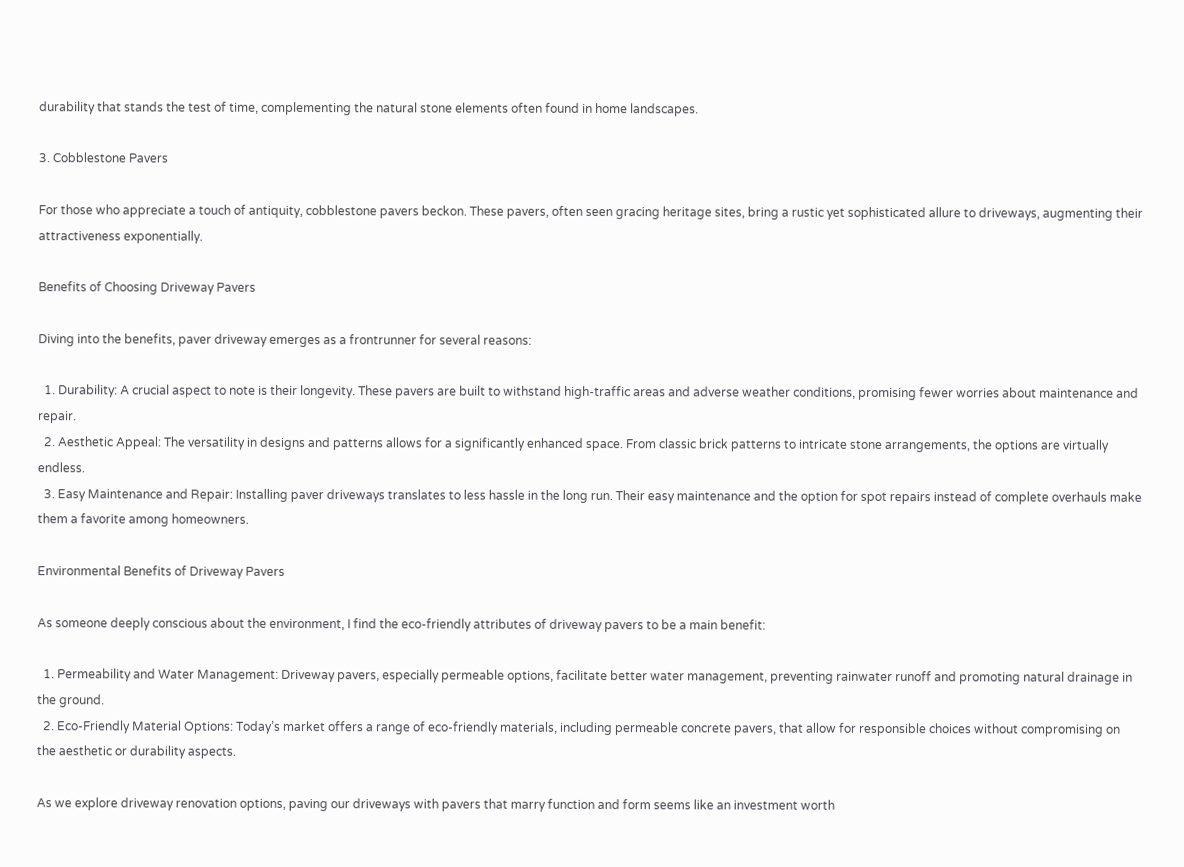durability that stands the test of time, complementing the natural stone elements often found in home landscapes.

3. Cobblestone Pavers

For those who appreciate a touch of antiquity, cobblestone pavers beckon. These pavers, often seen gracing heritage sites, bring a rustic yet sophisticated allure to driveways, augmenting their attractiveness exponentially.

Benefits of Choosing Driveway Pavers

Diving into the benefits, paver driveway emerges as a frontrunner for several reasons:

  1. Durability: A crucial aspect to note is their longevity. These pavers are built to withstand high-traffic areas and adverse weather conditions, promising fewer worries about maintenance and repair.
  2. Aesthetic Appeal: The versatility in designs and patterns allows for a significantly enhanced space. From classic brick patterns to intricate stone arrangements, the options are virtually endless.
  3. Easy Maintenance and Repair: Installing paver driveways translates to less hassle in the long run. Their easy maintenance and the option for spot repairs instead of complete overhauls make them a favorite among homeowners.

Environmental Benefits of Driveway Pavers

As someone deeply conscious about the environment, I find the eco-friendly attributes of driveway pavers to be a main benefit:

  1. Permeability and Water Management: Driveway pavers, especially permeable options, facilitate better water management, preventing rainwater runoff and promoting natural drainage in the ground.
  2. Eco-Friendly Material Options: Today’s market offers a range of eco-friendly materials, including permeable concrete pavers, that allow for responsible choices without compromising on the aesthetic or durability aspects.

As we explore driveway renovation options, paving our driveways with pavers that marry function and form seems like an investment worth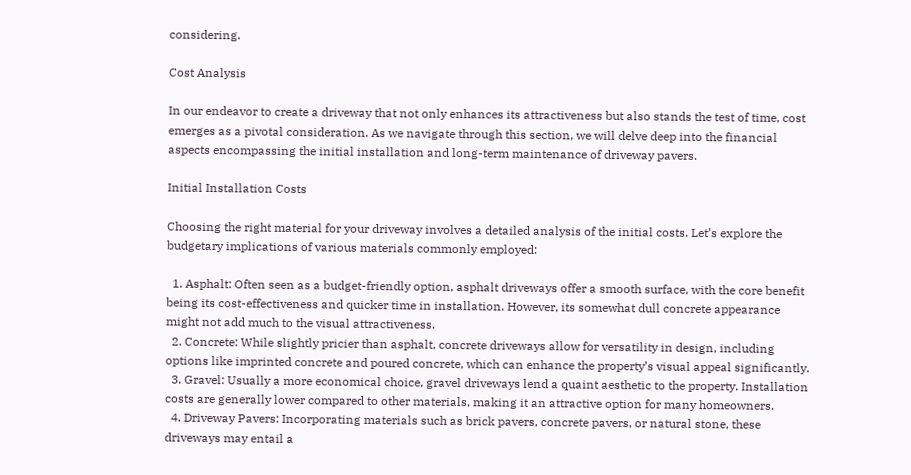considering.

Cost Analysis

In our endeavor to create a driveway that not only enhances its attractiveness but also stands the test of time, cost emerges as a pivotal consideration. As we navigate through this section, we will delve deep into the financial aspects encompassing the initial installation and long-term maintenance of driveway pavers.

Initial Installation Costs

Choosing the right material for your driveway involves a detailed analysis of the initial costs. Let’s explore the budgetary implications of various materials commonly employed:

  1. Asphalt: Often seen as a budget-friendly option, asphalt driveways offer a smooth surface, with the core benefit being its cost-effectiveness and quicker time in installation. However, its somewhat dull concrete appearance might not add much to the visual attractiveness.
  2. Concrete: While slightly pricier than asphalt, concrete driveways allow for versatility in design, including options like imprinted concrete and poured concrete, which can enhance the property’s visual appeal significantly.
  3. Gravel: Usually a more economical choice, gravel driveways lend a quaint aesthetic to the property. Installation costs are generally lower compared to other materials, making it an attractive option for many homeowners.
  4. Driveway Pavers: Incorporating materials such as brick pavers, concrete pavers, or natural stone, these driveways may entail a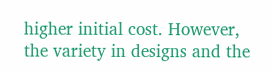higher initial cost. However, the variety in designs and the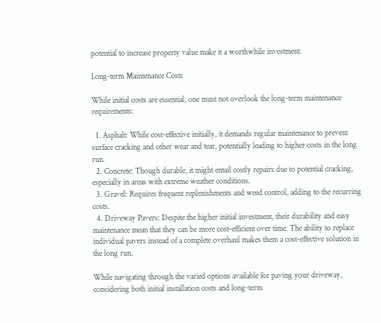potential to increase property value make it a worthwhile investment.

Long-term Maintenance Costs

While initial costs are essential, one must not overlook the long-term maintenance requirements:

  1. Asphalt: While cost-effective initially, it demands regular maintenance to prevent surface cracking and other wear and tear, potentially leading to higher costs in the long run.
  2. Concrete: Though durable, it might entail costly repairs due to potential cracking, especially in areas with extreme weather conditions.
  3. Gravel: Requires frequent replenishments and weed control, adding to the recurring costs.
  4. Driveway Pavers: Despite the higher initial investment, their durability and easy maintenance mean that they can be more cost-efficient over time. The ability to replace individual pavers instead of a complete overhaul makes them a cost-effective solution in the long run.

While navigating through the varied options available for paving your driveway, considering both initial installation costs and long-term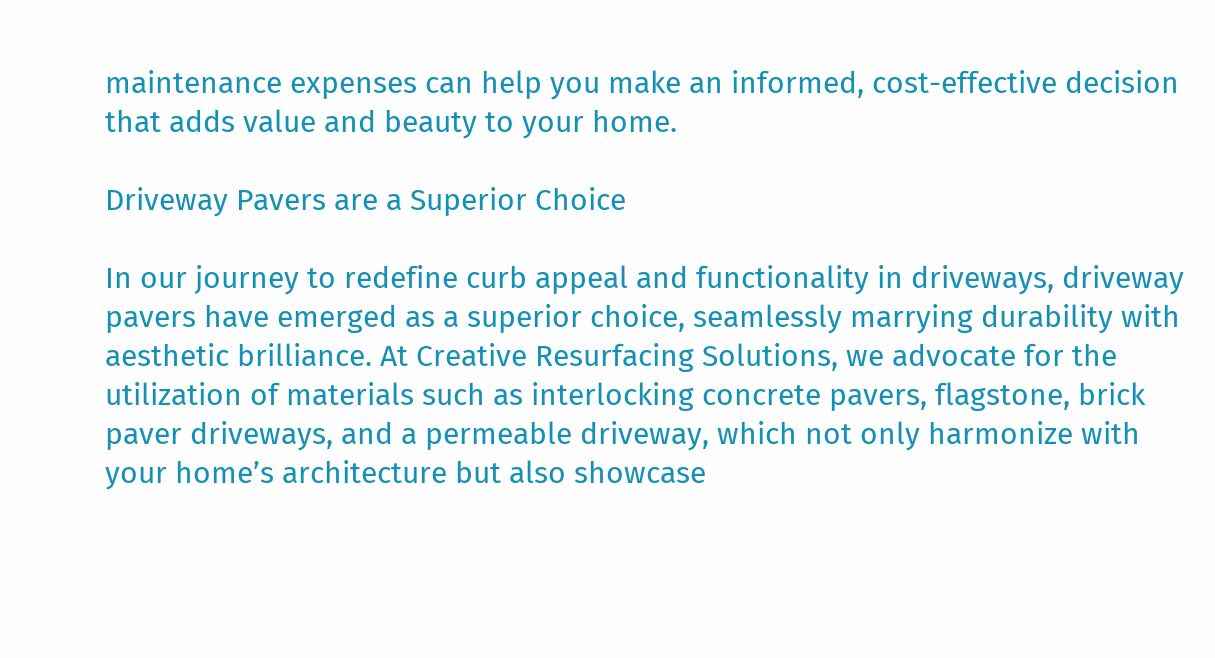maintenance expenses can help you make an informed, cost-effective decision that adds value and beauty to your home.

Driveway Pavers are a Superior Choice

In our journey to redefine curb appeal and functionality in driveways, driveway pavers have emerged as a superior choice, seamlessly marrying durability with aesthetic brilliance. At Creative Resurfacing Solutions, we advocate for the utilization of materials such as interlocking concrete pavers, flagstone, brick paver driveways, and a permeable driveway, which not only harmonize with your home’s architecture but also showcase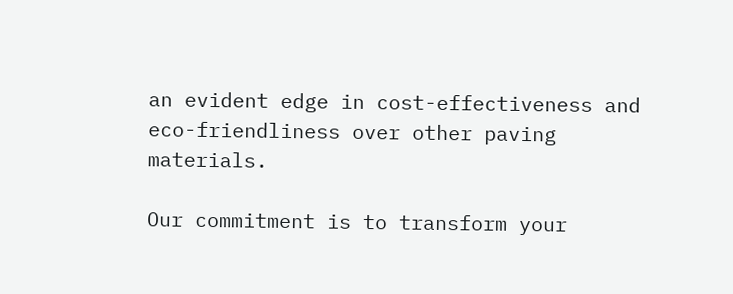an evident edge in cost-effectiveness and eco-friendliness over other paving materials.

Our commitment is to transform your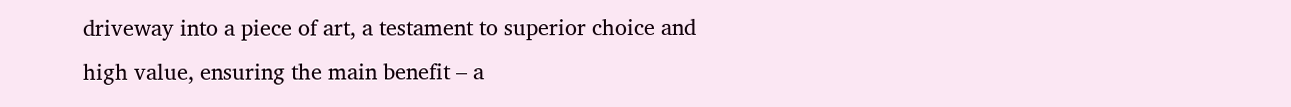driveway into a piece of art, a testament to superior choice and high value, ensuring the main benefit – a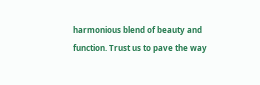harmonious blend of beauty and function. Trust us to pave the way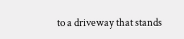to a driveway that stands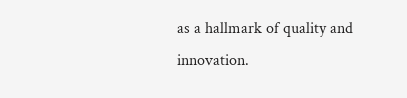as a hallmark of quality and innovation.